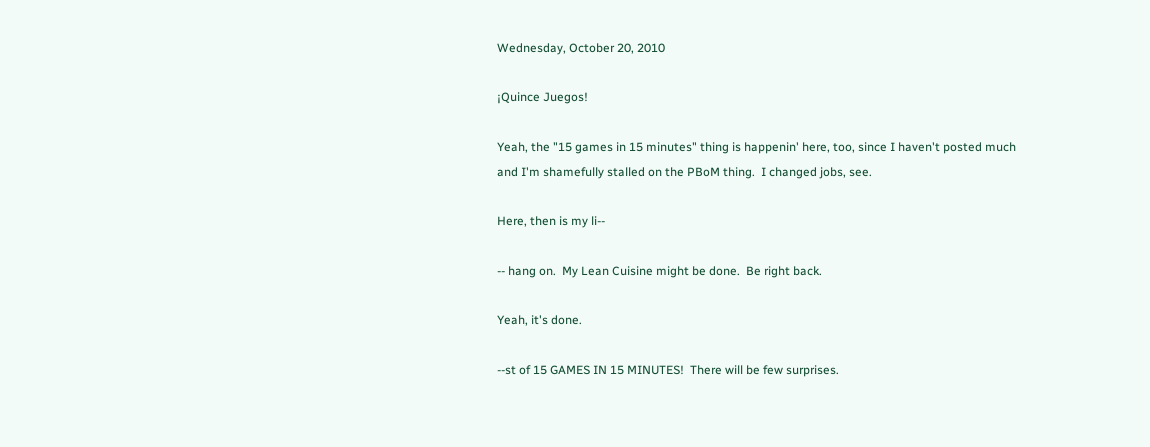Wednesday, October 20, 2010

¡Quince Juegos!

Yeah, the "15 games in 15 minutes" thing is happenin' here, too, since I haven't posted much and I'm shamefully stalled on the PBoM thing.  I changed jobs, see.

Here, then is my li--

-- hang on.  My Lean Cuisine might be done.  Be right back.

Yeah, it's done.

--st of 15 GAMES IN 15 MINUTES!  There will be few surprises.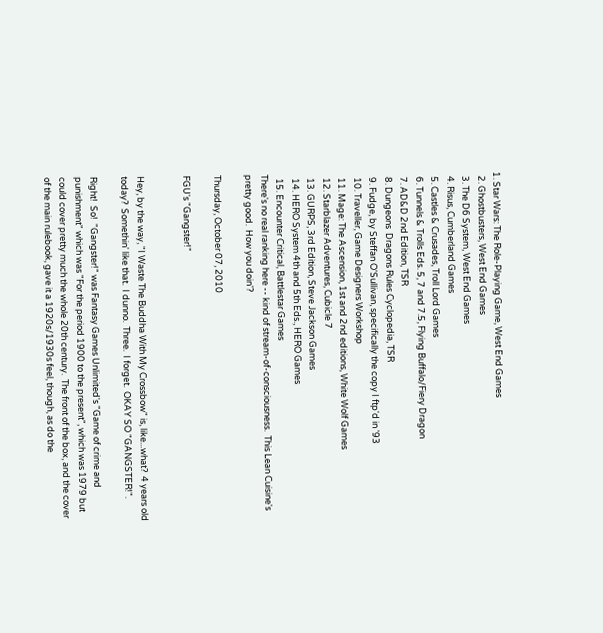1. Star Wars: The Role-Playing Game, West End Games
  2. Ghostbusters, West End Games
  3. The D6 System, West End Games
  4. Risus, Cumberland Games
  5. Castles & Crusades, Troll Lord Games
  6. Tunnels & Trolls Eds. 5, 7 and 7.5, Flying Buffalo/Fiery Dragon
  7. AD&D 2nd Edition, TSR
  8. Dungeons  Dragons Rules Cyclopedia, TSR
  9. Fudge, by Steffan O'Sullivan, specifically the copy I ftp'd in '93
  10. Traveller, Game Designers Workshop
  11. Mage: The Ascension, 1st and 2nd editions, White Wolf Games
  12. Starblazer Adventures, Cubicle 7
  13. GURPS, 3rd Edition, Steve Jackson Games
  14. HERO System 4th and 5th Eds., HERO Games
  15. Encounter Critical, Battlestar Games
There's no real ranking here -- kind of stream-of-consciousness.  This Lean Cuisine's pretty good.  How you doin'?

Thursday, October 07, 2010

FGU's "Gangster!"


Hey, by the way, "I Waste The Buddha With My Crossbow" is, like...what?  4 years old today?  Somethin' like that.  I dunno.  Three.  I forget.  OKAY SO "GANGSTER!".

Right!  So!  "Gangster!" was Fantasy Games Unlimited's "Game of crime and punishment" which was "For the period 1900 to the present", which was 1979 but could cover pretty much the whole 20th century.  The front of the box, and the cover of the main rulebook, gave it a 1920s/1930s feel, though, as do the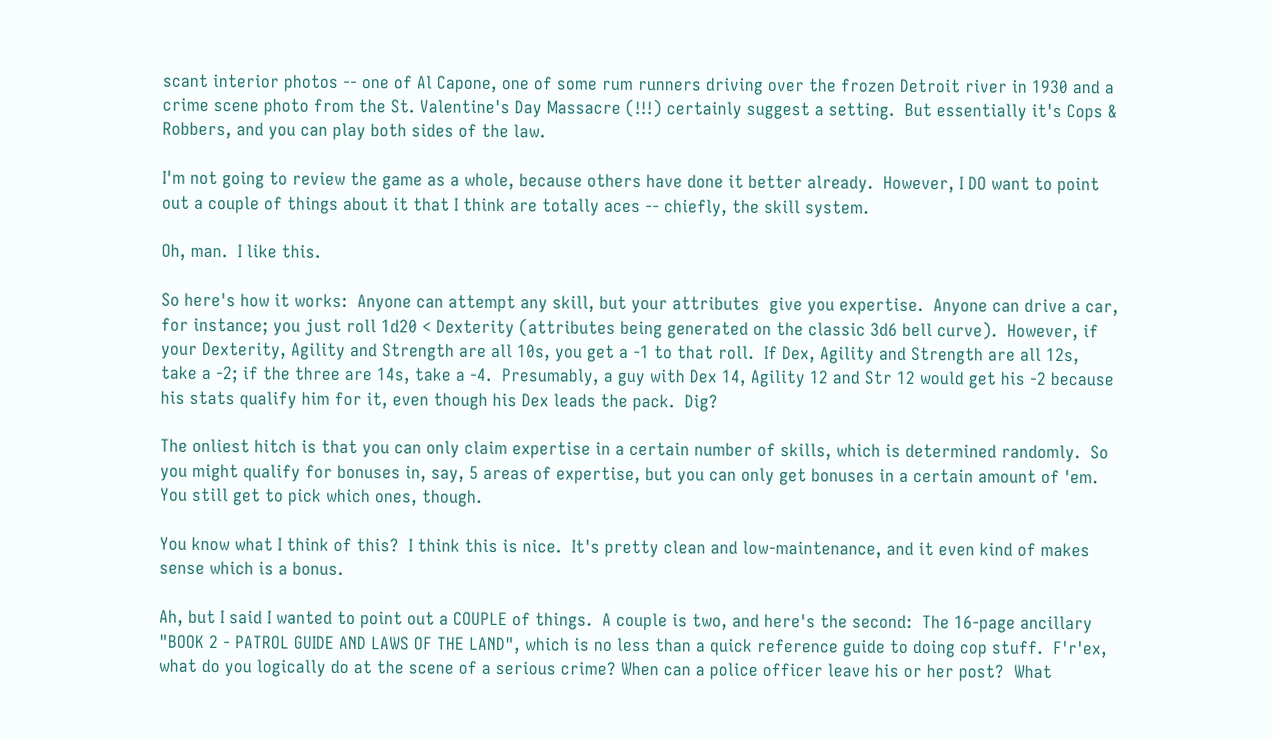scant interior photos -- one of Al Capone, one of some rum runners driving over the frozen Detroit river in 1930 and a crime scene photo from the St. Valentine's Day Massacre (!!!) certainly suggest a setting.  But essentially it's Cops & Robbers, and you can play both sides of the law.

I'm not going to review the game as a whole, because others have done it better already.  However, I DO want to point out a couple of things about it that I think are totally aces -- chiefly, the skill system.

Oh, man.  I like this.

So here's how it works:  Anyone can attempt any skill, but your attributes  give you expertise.  Anyone can drive a car, for instance; you just roll 1d20 < Dexterity (attributes being generated on the classic 3d6 bell curve).  However, if your Dexterity, Agility and Strength are all 10s, you get a -1 to that roll.  If Dex, Agility and Strength are all 12s, take a -2; if the three are 14s, take a -4.  Presumably, a guy with Dex 14, Agility 12 and Str 12 would get his -2 because his stats qualify him for it, even though his Dex leads the pack.  Dig?

The onliest hitch is that you can only claim expertise in a certain number of skills, which is determined randomly.  So you might qualify for bonuses in, say, 5 areas of expertise, but you can only get bonuses in a certain amount of 'em.  You still get to pick which ones, though.

You know what I think of this?  I think this is nice.  It's pretty clean and low-maintenance, and it even kind of makes sense which is a bonus.

Ah, but I said I wanted to point out a COUPLE of things.  A couple is two, and here's the second:  The 16-page ancillary "BOOK 2 - PATROL GUIDE AND LAWS OF THE LAND", which is no less than a quick reference guide to doing cop stuff.  F'r'ex, what do you logically do at the scene of a serious crime? When can a police officer leave his or her post?  What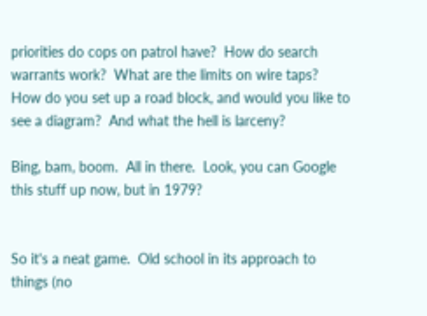priorities do cops on patrol have?  How do search warrants work?  What are the limits on wire taps?  How do you set up a road block, and would you like to see a diagram?  And what the hell is larceny?

Bing, bam, boom.  All in there.  Look, you can Google this stuff up now, but in 1979?


So it's a neat game.  Old school in its approach to things (no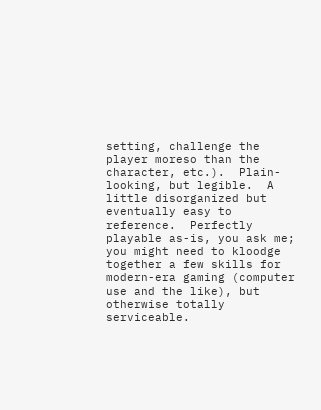setting, challenge the player moreso than the character, etc.).  Plain-looking, but legible.  A little disorganized but eventually easy to reference.  Perfectly playable as-is, you ask me; you might need to kloodge together a few skills for modern-era gaming (computer use and the like), but otherwise totally serviceable.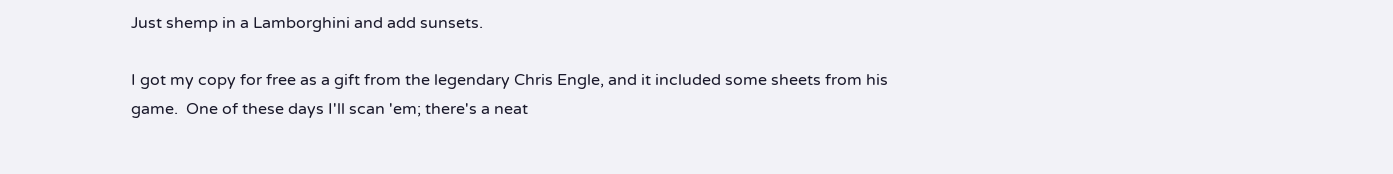Just shemp in a Lamborghini and add sunsets.

I got my copy for free as a gift from the legendary Chris Engle, and it included some sheets from his game.  One of these days I'll scan 'em; there's a neat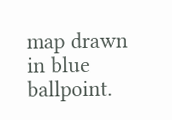map drawn in blue ballpoint.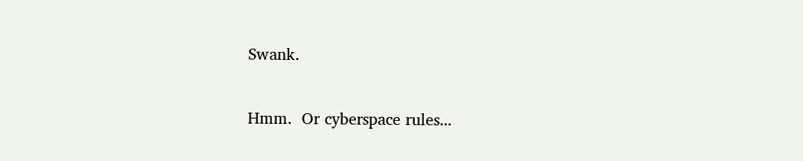Swank.

Hmm.  Or cyberspace rules...